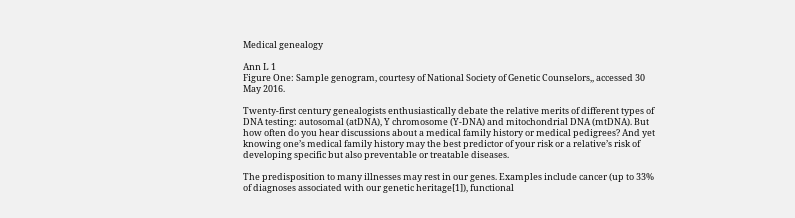Medical genealogy

Ann L 1
Figure One: Sample genogram, courtesy of National Society of Genetic Counselors,, accessed 30 May 2016.

Twenty-first century genealogists enthusiastically debate the relative merits of different types of DNA testing: autosomal (atDNA), Y chromosome (Y-DNA) and mitochondrial DNA (mtDNA). But how often do you hear discussions about a medical family history or medical pedigrees? And yet knowing one’s medical family history may the best predictor of your risk or a relative’s risk of developing specific but also preventable or treatable diseases.

The predisposition to many illnesses may rest in our genes. Examples include cancer (up to 33% of diagnoses associated with our genetic heritage[1]), functional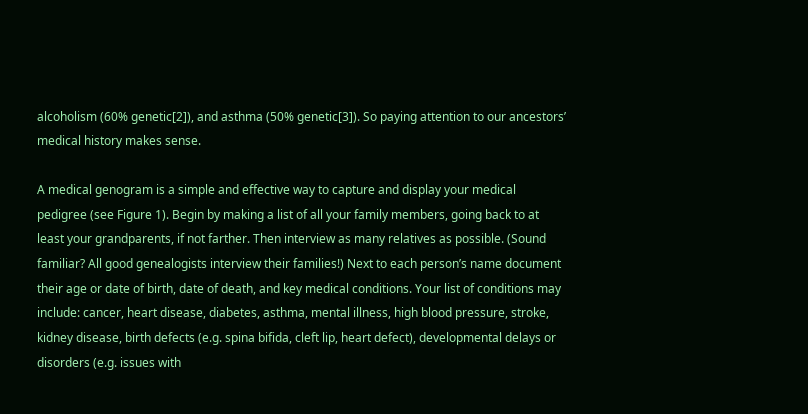alcoholism (60% genetic[2]), and asthma (50% genetic[3]). So paying attention to our ancestors’ medical history makes sense.

A medical genogram is a simple and effective way to capture and display your medical pedigree (see Figure 1). Begin by making a list of all your family members, going back to at least your grandparents, if not farther. Then interview as many relatives as possible. (Sound familiar? All good genealogists interview their families!) Next to each person’s name document their age or date of birth, date of death, and key medical conditions. Your list of conditions may include: cancer, heart disease, diabetes, asthma, mental illness, high blood pressure, stroke, kidney disease, birth defects (e.g. spina bifida, cleft lip, heart defect), developmental delays or disorders (e.g. issues with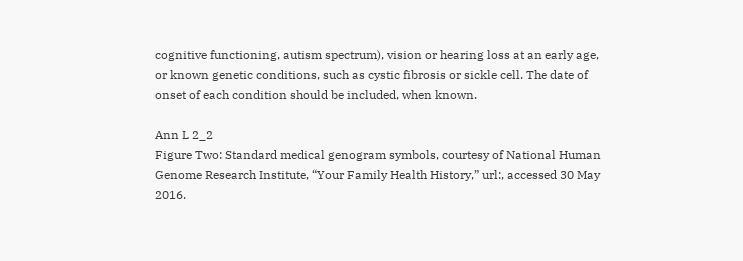cognitive functioning, autism spectrum), vision or hearing loss at an early age, or known genetic conditions, such as cystic fibrosis or sickle cell. The date of onset of each condition should be included, when known.

Ann L 2_2
Figure Two: Standard medical genogram symbols, courtesy of National Human Genome Research Institute, “Your Family Health History,” url:, accessed 30 May 2016.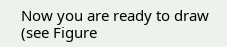Now you are ready to draw (see Figure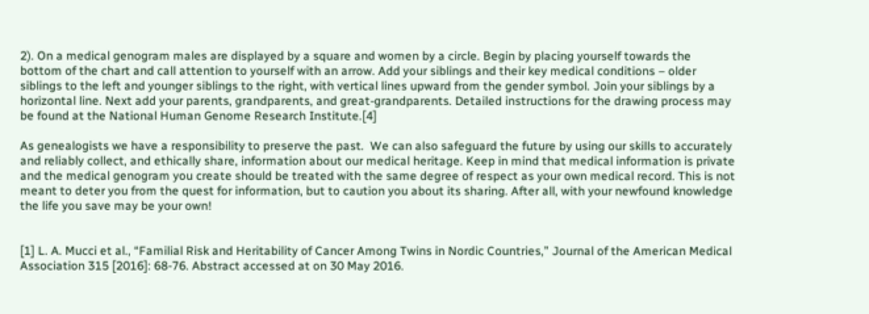2). On a medical genogram males are displayed by a square and women by a circle. Begin by placing yourself towards the bottom of the chart and call attention to yourself with an arrow. Add your siblings and their key medical conditions – older siblings to the left and younger siblings to the right, with vertical lines upward from the gender symbol. Join your siblings by a horizontal line. Next add your parents, grandparents, and great-grandparents. Detailed instructions for the drawing process may be found at the National Human Genome Research Institute.[4]

As genealogists we have a responsibility to preserve the past.  We can also safeguard the future by using our skills to accurately and reliably collect, and ethically share, information about our medical heritage. Keep in mind that medical information is private and the medical genogram you create should be treated with the same degree of respect as your own medical record. This is not meant to deter you from the quest for information, but to caution you about its sharing. After all, with your newfound knowledge the life you save may be your own!


[1] L. A. Mucci et al., “Familial Risk and Heritability of Cancer Among Twins in Nordic Countries,” Journal of the American Medical Association 315 [2016]: 68-76. Abstract accessed at on 30 May 2016.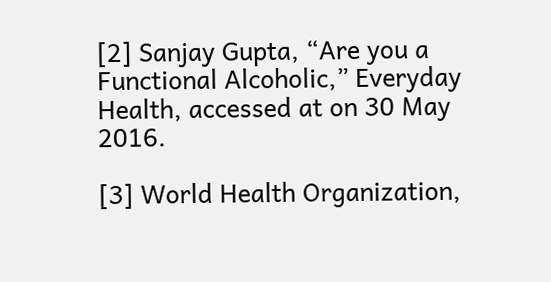[2] Sanjay Gupta, “Are you a Functional Alcoholic,” Everyday Health, accessed at on 30 May 2016.

[3] World Health Organization,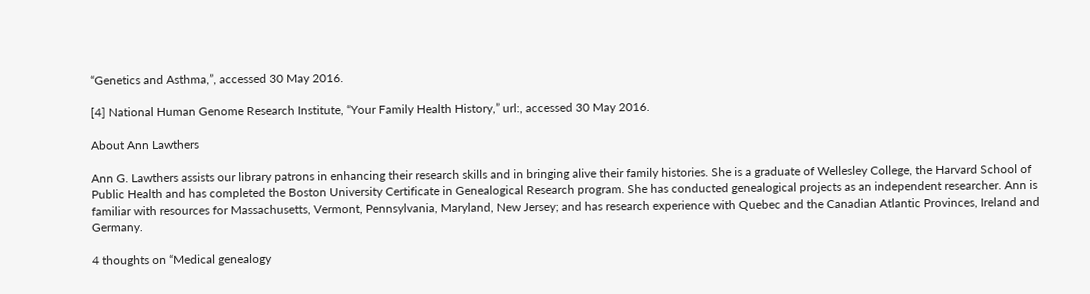“Genetics and Asthma,”, accessed 30 May 2016.

[4] National Human Genome Research Institute, “Your Family Health History,” url:, accessed 30 May 2016.

About Ann Lawthers

Ann G. Lawthers assists our library patrons in enhancing their research skills and in bringing alive their family histories. She is a graduate of Wellesley College, the Harvard School of Public Health and has completed the Boston University Certificate in Genealogical Research program. She has conducted genealogical projects as an independent researcher. Ann is familiar with resources for Massachusetts, Vermont, Pennsylvania, Maryland, New Jersey; and has research experience with Quebec and the Canadian Atlantic Provinces, Ireland and Germany.

4 thoughts on “Medical genealogy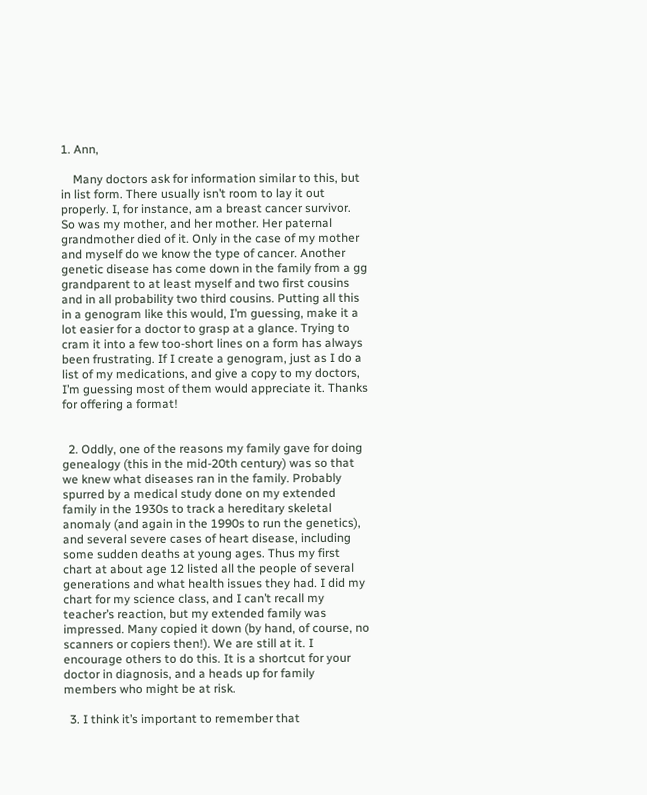1. Ann,

    Many doctors ask for information similar to this, but in list form. There usually isn’t room to lay it out properly. I, for instance, am a breast cancer survivor. So was my mother, and her mother. Her paternal grandmother died of it. Only in the case of my mother and myself do we know the type of cancer. Another genetic disease has come down in the family from a gg grandparent to at least myself and two first cousins and in all probability two third cousins. Putting all this in a genogram like this would, I’m guessing, make it a lot easier for a doctor to grasp at a glance. Trying to cram it into a few too-short lines on a form has always been frustrating. If I create a genogram, just as I do a list of my medications, and give a copy to my doctors, I’m guessing most of them would appreciate it. Thanks for offering a format!


  2. Oddly, one of the reasons my family gave for doing genealogy (this in the mid-20th century) was so that we knew what diseases ran in the family. Probably spurred by a medical study done on my extended family in the 1930s to track a hereditary skeletal anomaly (and again in the 1990s to run the genetics), and several severe cases of heart disease, including some sudden deaths at young ages. Thus my first chart at about age 12 listed all the people of several generations and what health issues they had. I did my chart for my science class, and I can’t recall my teacher’s reaction, but my extended family was impressed. Many copied it down (by hand, of course, no scanners or copiers then!). We are still at it. I encourage others to do this. It is a shortcut for your doctor in diagnosis, and a heads up for family members who might be at risk.

  3. I think it’s important to remember that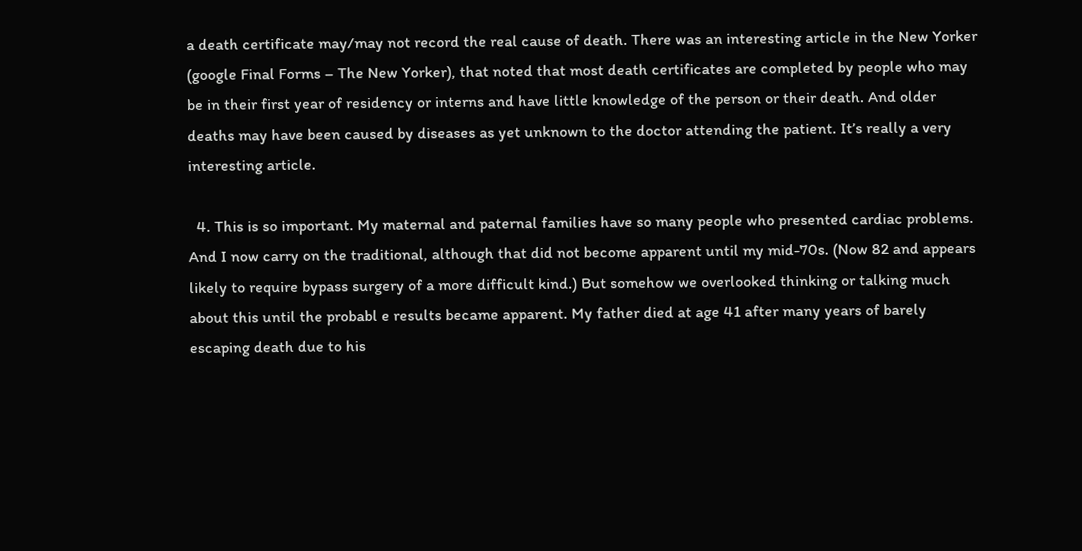a death certificate may/may not record the real cause of death. There was an interesting article in the New Yorker (google Final Forms – The New Yorker), that noted that most death certificates are completed by people who may be in their first year of residency or interns and have little knowledge of the person or their death. And older deaths may have been caused by diseases as yet unknown to the doctor attending the patient. It’s really a very interesting article.

  4. This is so important. My maternal and paternal families have so many people who presented cardiac problems. And I now carry on the traditional, although that did not become apparent until my mid-70s. (Now 82 and appears likely to require bypass surgery of a more difficult kind.) But somehow we overlooked thinking or talking much about this until the probabl e results became apparent. My father died at age 41 after many years of barely escaping death due to his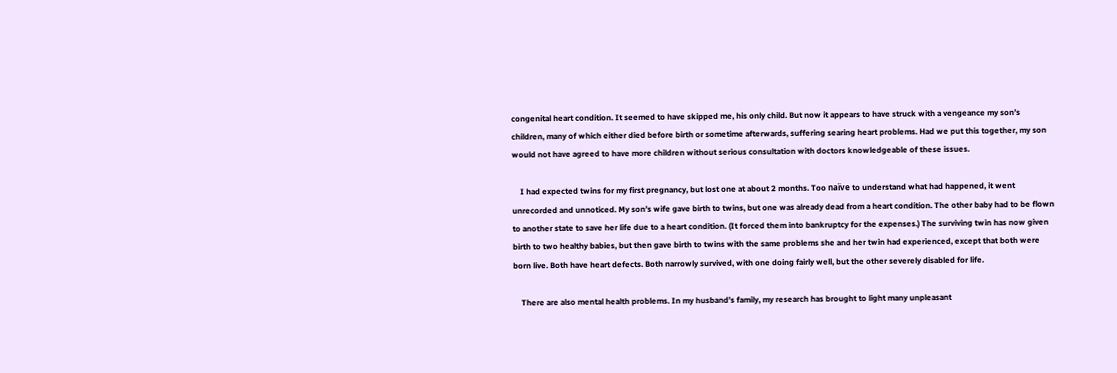congenital heart condition. It seemed to have skipped me, his only child. But now it appears to have struck with a vengeance my son’s children, many of which either died before birth or sometime afterwards, suffering searing heart problems. Had we put this together, my son would not have agreed to have more children without serious consultation with doctors knowledgeable of these issues.

    I had expected twins for my first pregnancy, but lost one at about 2 months. Too naïve to understand what had happened, it went unrecorded and unnoticed. My son’s wife gave birth to twins, but one was already dead from a heart condition. The other baby had to be flown to another state to save her life due to a heart condition. (It forced them into bankruptcy for the expenses.) The surviving twin has now given birth to two healthy babies, but then gave birth to twins with the same problems she and her twin had experienced, except that both were born live. Both have heart defects. Both narrowly survived, with one doing fairly well, but the other severely disabled for life.

    There are also mental health problems. In my husband’s family, my research has brought to light many unpleasant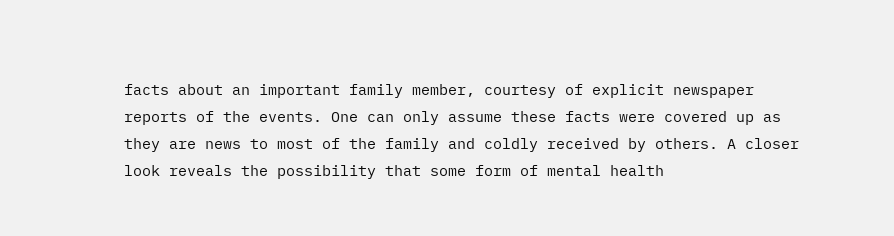facts about an important family member, courtesy of explicit newspaper reports of the events. One can only assume these facts were covered up as they are news to most of the family and coldly received by others. A closer look reveals the possibility that some form of mental health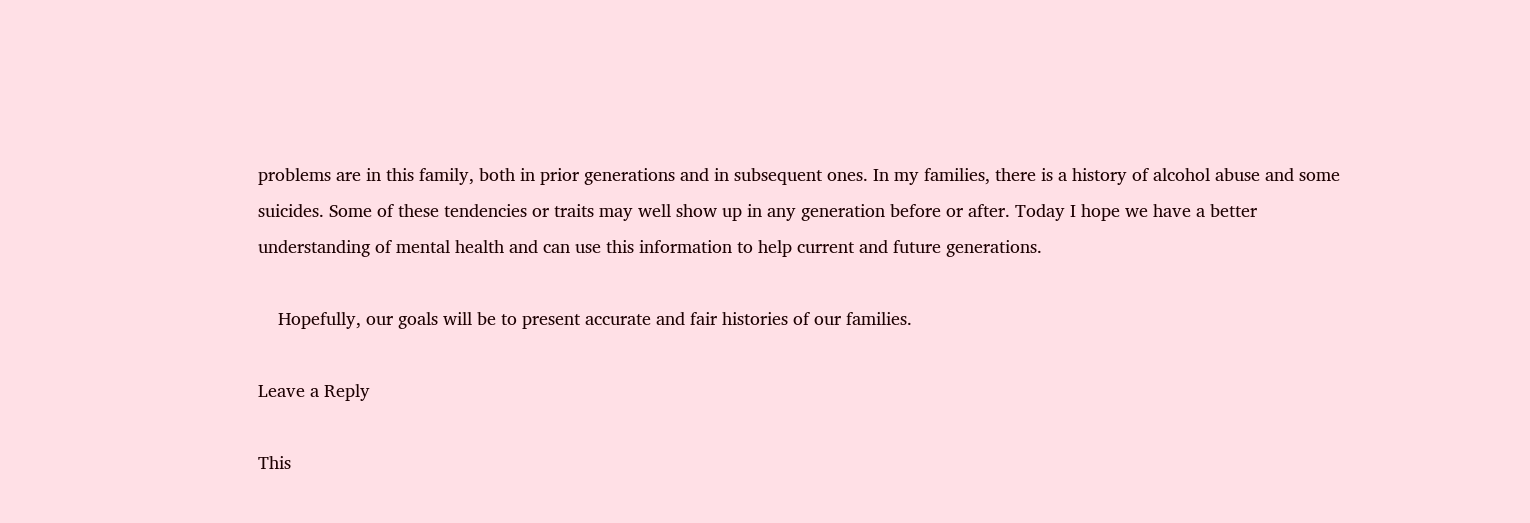problems are in this family, both in prior generations and in subsequent ones. In my families, there is a history of alcohol abuse and some suicides. Some of these tendencies or traits may well show up in any generation before or after. Today I hope we have a better understanding of mental health and can use this information to help current and future generations.

    Hopefully, our goals will be to present accurate and fair histories of our families.

Leave a Reply

This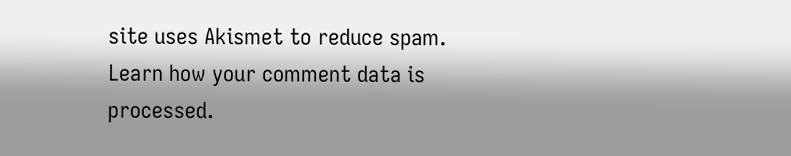site uses Akismet to reduce spam. Learn how your comment data is processed.